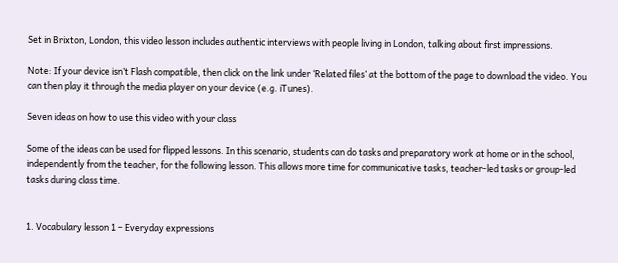Set in Brixton, London, this video lesson includes authentic interviews with people living in London, talking about first impressions.

Note: If your device isn’t Flash compatible, then click on the link under ‘Related files’ at the bottom of the page to download the video. You can then play it through the media player on your device (e.g. iTunes).

Seven ideas on how to use this video with your class

Some of the ideas can be used for flipped lessons. In this scenario, students can do tasks and preparatory work at home or in the school, independently from the teacher, for the following lesson. This allows more time for communicative tasks, teacher-led tasks or group-led tasks during class time.


1. Vocabulary lesson 1 – Everyday expressions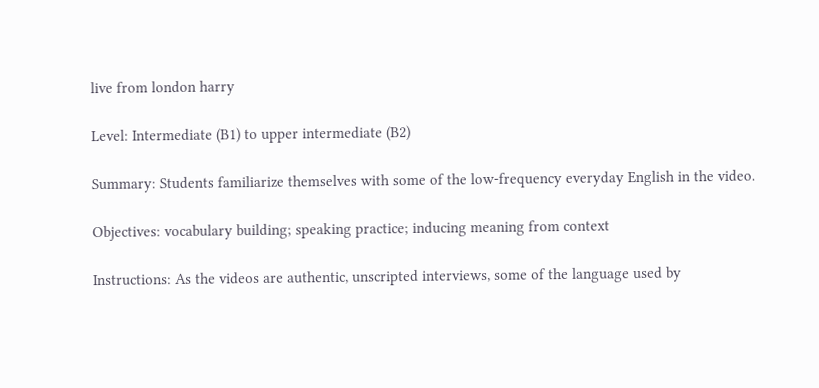live from london harry

Level: Intermediate (B1) to upper intermediate (B2)

Summary: Students familiarize themselves with some of the low-frequency everyday English in the video.

Objectives: vocabulary building; speaking practice; inducing meaning from context

Instructions: As the videos are authentic, unscripted interviews, some of the language used by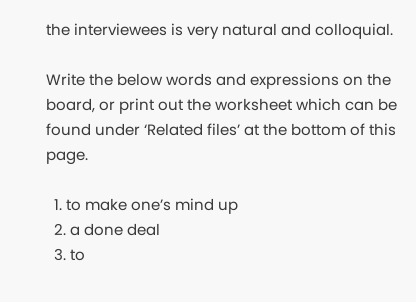the interviewees is very natural and colloquial.

Write the below words and expressions on the board, or print out the worksheet which can be found under ‘Related files’ at the bottom of this page.

  1. to make one’s mind up
  2. a done deal
  3. to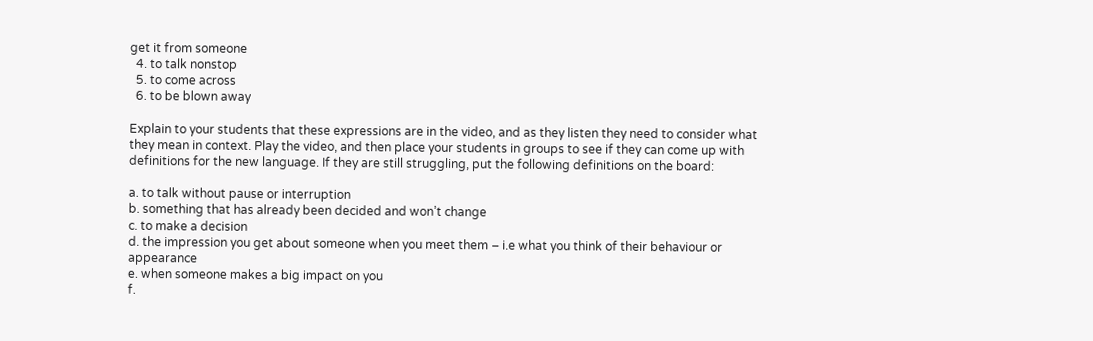get it from someone
  4. to talk nonstop
  5. to come across
  6. to be blown away

Explain to your students that these expressions are in the video, and as they listen they need to consider what they mean in context. Play the video, and then place your students in groups to see if they can come up with definitions for the new language. If they are still struggling, put the following definitions on the board:

a. to talk without pause or interruption
b. something that has already been decided and won’t change
c. to make a decision
d. the impression you get about someone when you meet them – i.e what you think of their behaviour or appearance
e. when someone makes a big impact on you
f.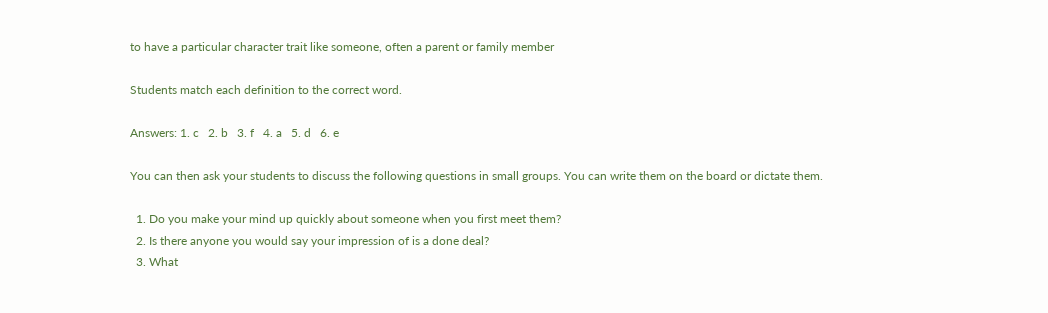to have a particular character trait like someone, often a parent or family member

Students match each definition to the correct word.

Answers: 1. c   2. b   3. f   4. a   5. d   6. e

You can then ask your students to discuss the following questions in small groups. You can write them on the board or dictate them.

  1. Do you make your mind up quickly about someone when you first meet them?
  2. Is there anyone you would say your impression of is a done deal?
  3. What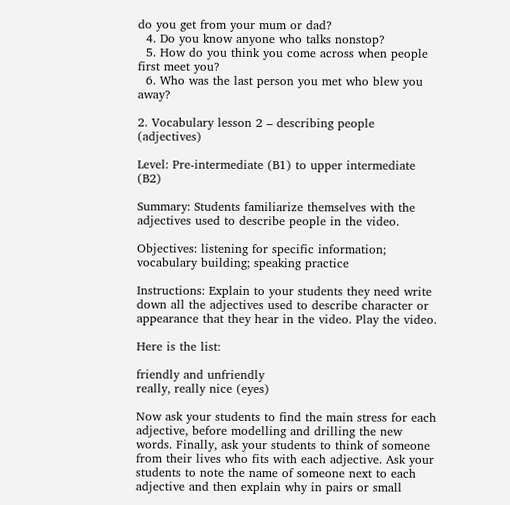do you get from your mum or dad?
  4. Do you know anyone who talks nonstop?
  5. How do you think you come across when people first meet you?
  6. Who was the last person you met who blew you away?

2. Vocabulary lesson 2 – describing people (adjectives)

Level: Pre-intermediate (B1) to upper intermediate (B2)

Summary: Students familiarize themselves with the adjectives used to describe people in the video.

Objectives: listening for specific information; vocabulary building; speaking practice

Instructions: Explain to your students they need write down all the adjectives used to describe character or appearance that they hear in the video. Play the video.

Here is the list:

friendly and unfriendly
really, really nice (eyes)

Now ask your students to find the main stress for each adjective, before modelling and drilling the new words. Finally, ask your students to think of someone from their lives who fits with each adjective. Ask your students to note the name of someone next to each adjective and then explain why in pairs or small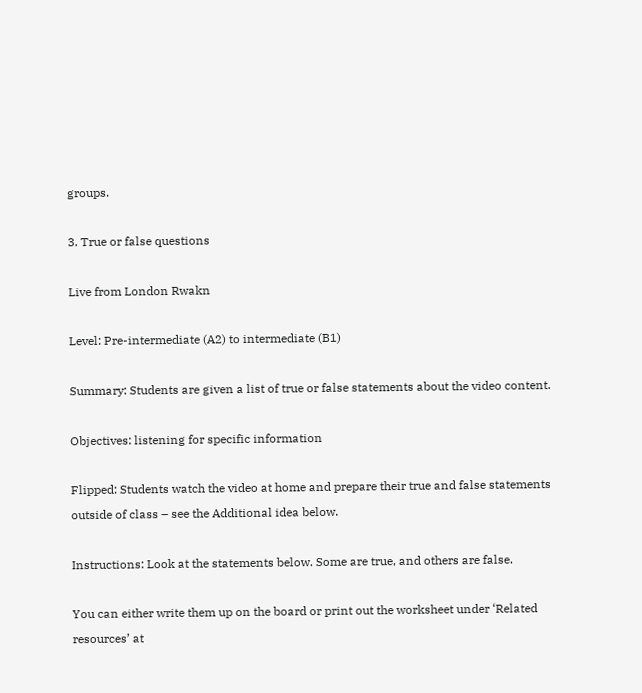groups.

3. True or false questions

Live from London Rwakn

Level: Pre-intermediate (A2) to intermediate (B1)

Summary: Students are given a list of true or false statements about the video content.

Objectives: listening for specific information

Flipped: Students watch the video at home and prepare their true and false statements outside of class – see the Additional idea below.

Instructions: Look at the statements below. Some are true, and others are false.

You can either write them up on the board or print out the worksheet under ‘Related resources’ at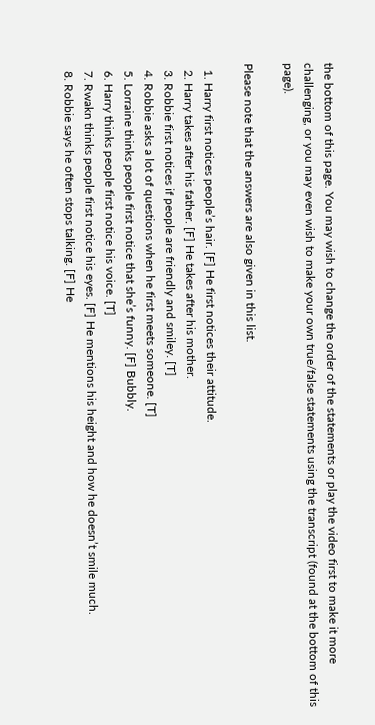the bottom of this page. You may wish to change the order of the statements or play the video first to make it more challenging, or you may even wish to make your own true/false statements using the transcript (found at the bottom of this page).

Please note that the answers are also given in this list.

  1. Harry first notices people’s hair. [F] He first notices their attitude.
  2. Harry takes after his father. [F] He takes after his mother.
  3. Robbie first notices if people are friendly and smiley. [T]
  4. Robbie asks a lot of questions when he first meets someone. [T]
  5. Lorraine thinks people first notice that she’s funny. [F] Bubbly.
  6. Harry thinks people first notice his voice. [T]
  7. Rwakn thinks people first notice his eyes. [F] He mentions his height and how he doesn’t smile much.
  8. Robbie says he often stops talking. [F] He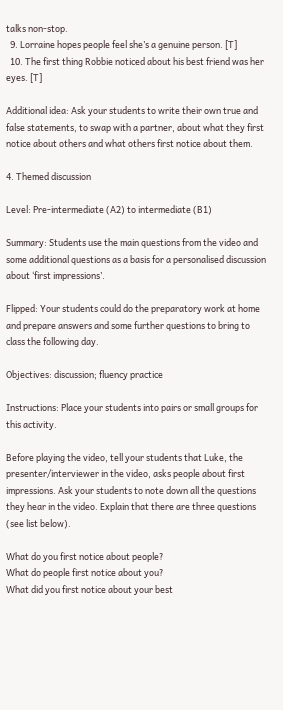talks non-stop.
  9. Lorraine hopes people feel she’s a genuine person. [T]
  10. The first thing Robbie noticed about his best friend was her eyes. [T]

Additional idea: Ask your students to write their own true and false statements, to swap with a partner, about what they first notice about others and what others first notice about them.

4. Themed discussion

Level: Pre-intermediate (A2) to intermediate (B1)

Summary: Students use the main questions from the video and some additional questions as a basis for a personalised discussion about ‘first impressions’.

Flipped: Your students could do the preparatory work at home and prepare answers and some further questions to bring to class the following day.

Objectives: discussion; fluency practice

Instructions: Place your students into pairs or small groups for this activity.

Before playing the video, tell your students that Luke, the presenter/interviewer in the video, asks people about first impressions. Ask your students to note down all the questions they hear in the video. Explain that there are three questions (see list below).

What do you first notice about people?
What do people first notice about you?
What did you first notice about your best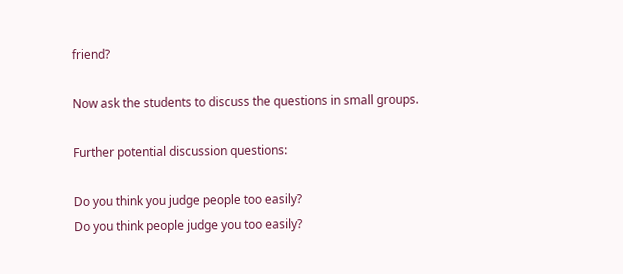friend?

Now ask the students to discuss the questions in small groups.

Further potential discussion questions:

Do you think you judge people too easily?
Do you think people judge you too easily?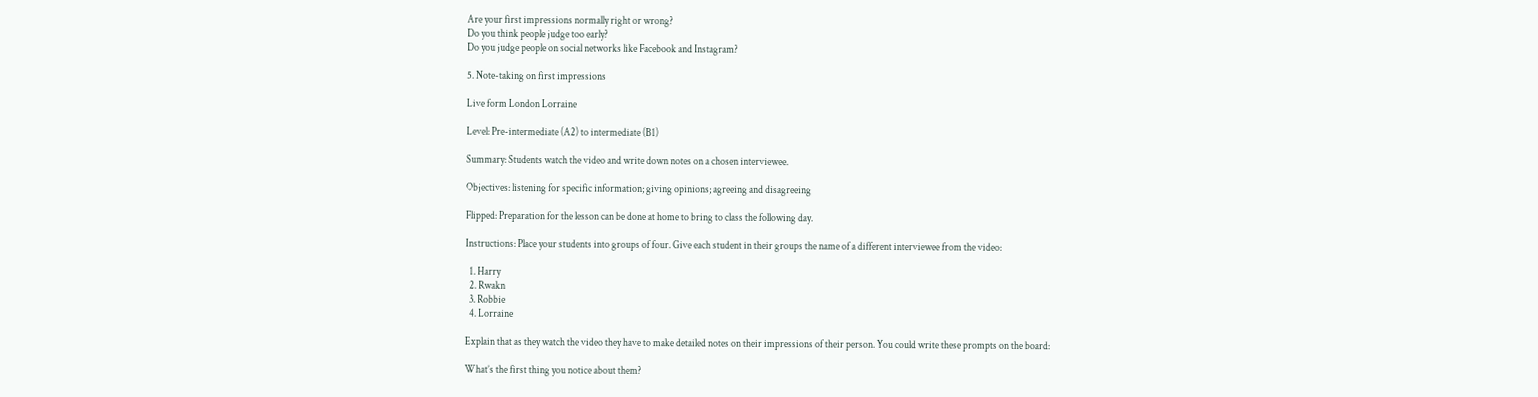Are your first impressions normally right or wrong?
Do you think people judge too early?
Do you judge people on social networks like Facebook and Instagram?

5. Note-taking on first impressions

Live form London Lorraine

Level: Pre-intermediate (A2) to intermediate (B1)

Summary: Students watch the video and write down notes on a chosen interviewee.

Objectives: listening for specific information; giving opinions; agreeing and disagreeing

Flipped: Preparation for the lesson can be done at home to bring to class the following day.

Instructions: Place your students into groups of four. Give each student in their groups the name of a different interviewee from the video:

  1. Harry
  2. Rwakn
  3. Robbie
  4. Lorraine

Explain that as they watch the video they have to make detailed notes on their impressions of their person. You could write these prompts on the board:

What’s the first thing you notice about them?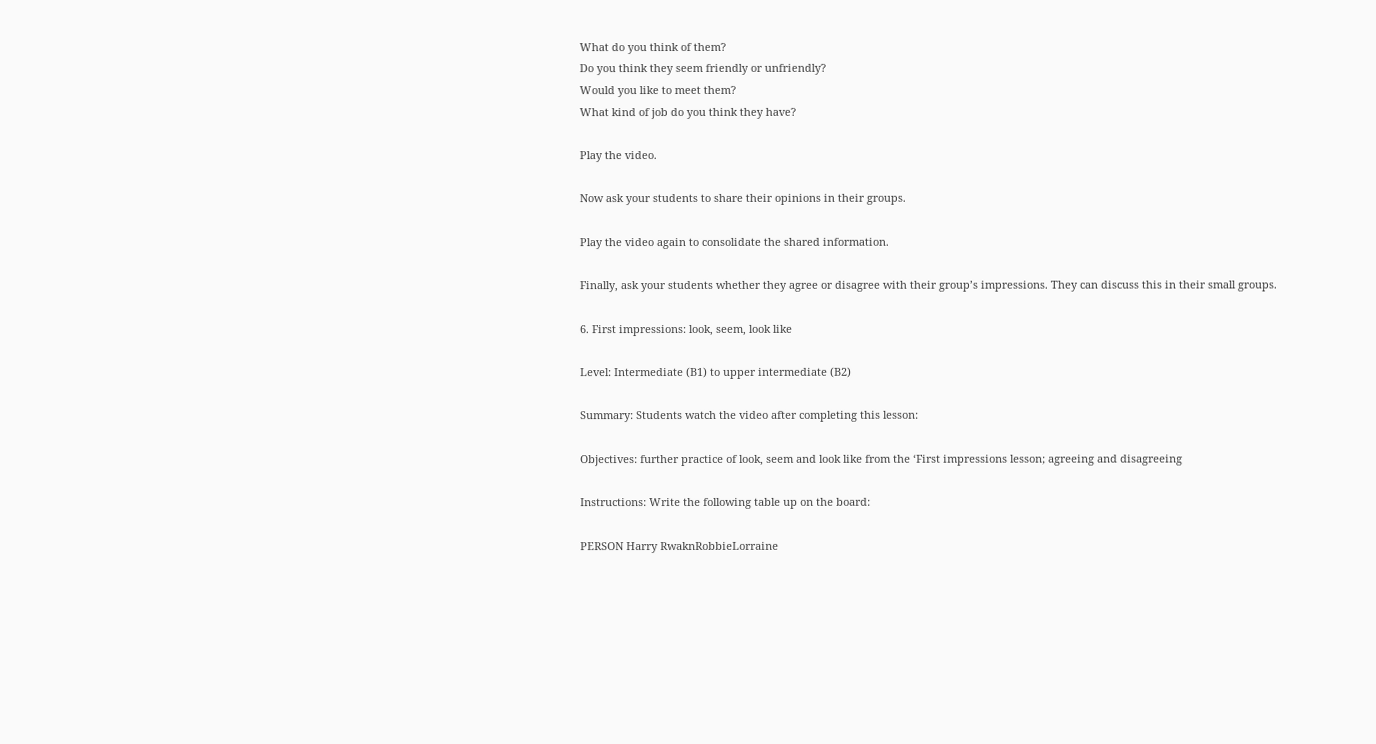What do you think of them?
Do you think they seem friendly or unfriendly?
Would you like to meet them?
What kind of job do you think they have?

Play the video.

Now ask your students to share their opinions in their groups.

Play the video again to consolidate the shared information.

Finally, ask your students whether they agree or disagree with their group’s impressions. They can discuss this in their small groups.

6. First impressions: look, seem, look like

Level: Intermediate (B1) to upper intermediate (B2)

Summary: Students watch the video after completing this lesson:

Objectives: further practice of look, seem and look like from the ‘First impressions lesson; agreeing and disagreeing

Instructions: Write the following table up on the board:

PERSON Harry RwaknRobbieLorraine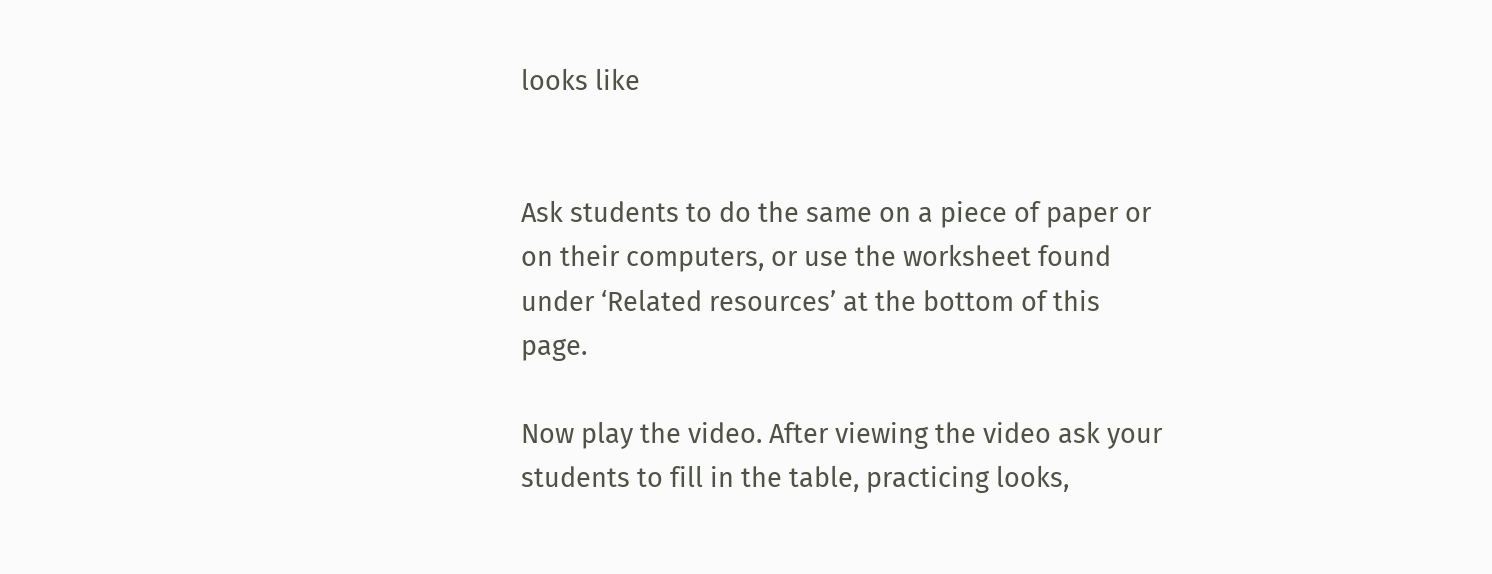looks like


Ask students to do the same on a piece of paper or on their computers, or use the worksheet found under ‘Related resources’ at the bottom of this page.

Now play the video. After viewing the video ask your students to fill in the table, practicing looks,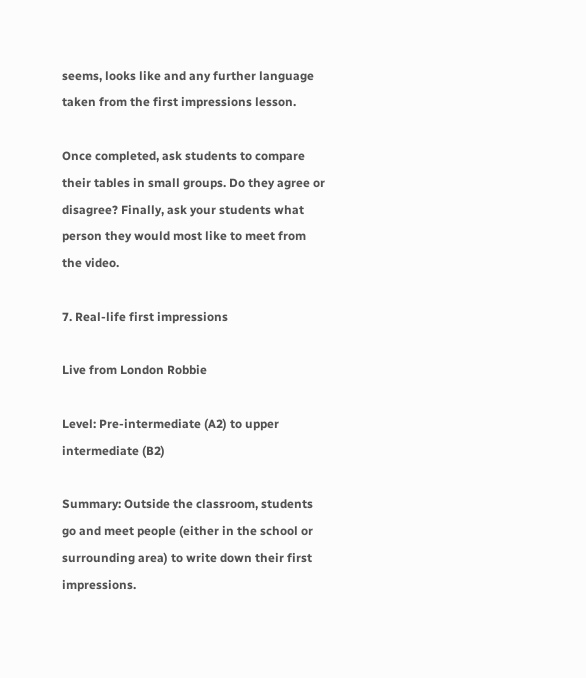seems, looks like and any further language taken from the first impressions lesson.

Once completed, ask students to compare their tables in small groups. Do they agree or disagree? Finally, ask your students what person they would most like to meet from the video.

7. Real-life first impressions

Live from London Robbie

Level: Pre-intermediate (A2) to upper intermediate (B2)

Summary: Outside the classroom, students go and meet people (either in the school or surrounding area) to write down their first impressions.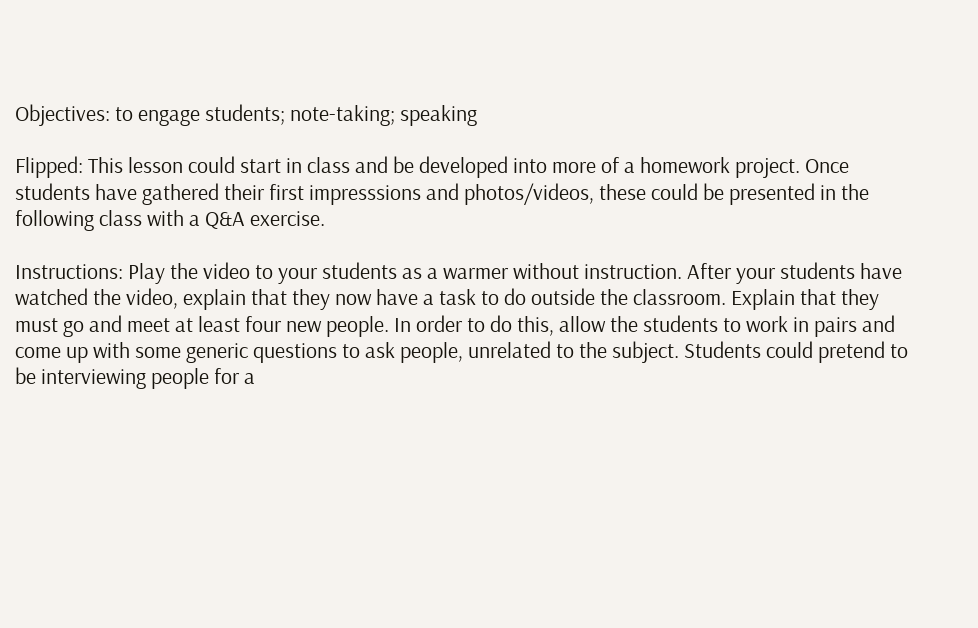Objectives: to engage students; note-taking; speaking

Flipped: This lesson could start in class and be developed into more of a homework project. Once students have gathered their first impresssions and photos/videos, these could be presented in the following class with a Q&A exercise.

Instructions: Play the video to your students as a warmer without instruction. After your students have watched the video, explain that they now have a task to do outside the classroom. Explain that they must go and meet at least four new people. In order to do this, allow the students to work in pairs and come up with some generic questions to ask people, unrelated to the subject. Students could pretend to be interviewing people for a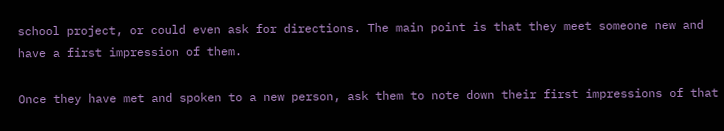school project, or could even ask for directions. The main point is that they meet someone new and have a first impression of them.

Once they have met and spoken to a new person, ask them to note down their first impressions of that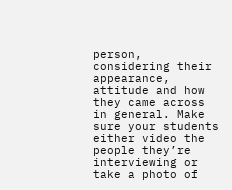person, considering their appearance, attitude and how they came across in general. Make sure your students either video the people they’re interviewing or take a photo of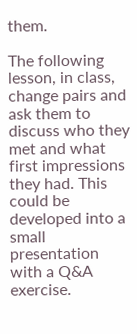them.

The following lesson, in class, change pairs and ask them to discuss who they met and what first impressions they had. This could be developed into a small presentation with a Q&A exercise.